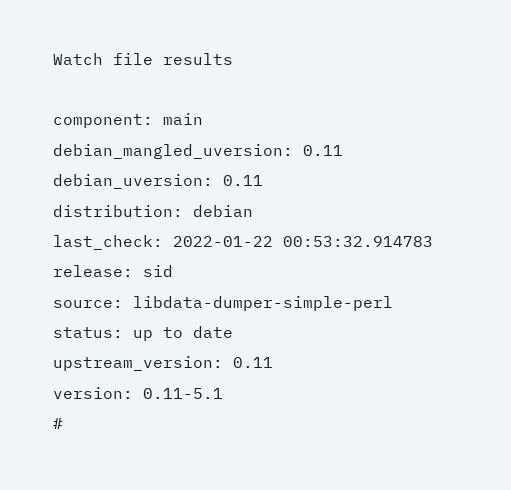Watch file results

component: main
debian_mangled_uversion: 0.11
debian_uversion: 0.11
distribution: debian
last_check: 2022-01-22 00:53:32.914783
release: sid
source: libdata-dumper-simple-perl
status: up to date
upstream_version: 0.11
version: 0.11-5.1
#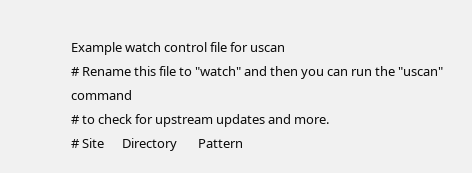Example watch control file for uscan
# Rename this file to "watch" and then you can run the "uscan" command
# to check for upstream updates and more.
# Site      Directory       Pattern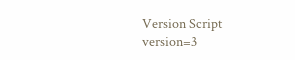Version Script
version=3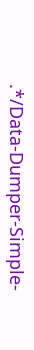.*/Data-Dumper-Simple-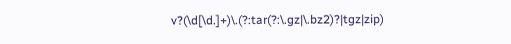v?(\d[\d.]+)\.(?:tar(?:\.gz|\.bz2)?|tgz|zip)